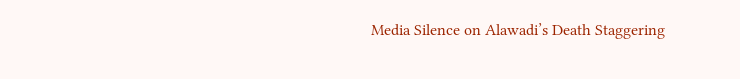Media Silence on Alawadi’s Death Staggering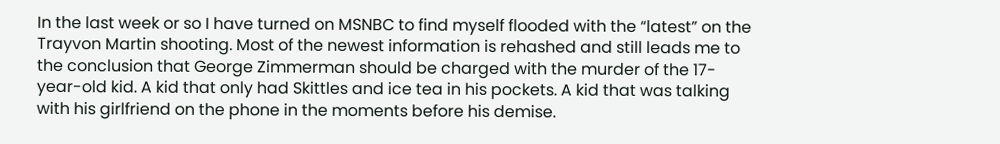In the last week or so I have turned on MSNBC to find myself flooded with the “latest” on the Trayvon Martin shooting. Most of the newest information is rehashed and still leads me to the conclusion that George Zimmerman should be charged with the murder of the 17-year-old kid. A kid that only had Skittles and ice tea in his pockets. A kid that was talking with his girlfriend on the phone in the moments before his demise.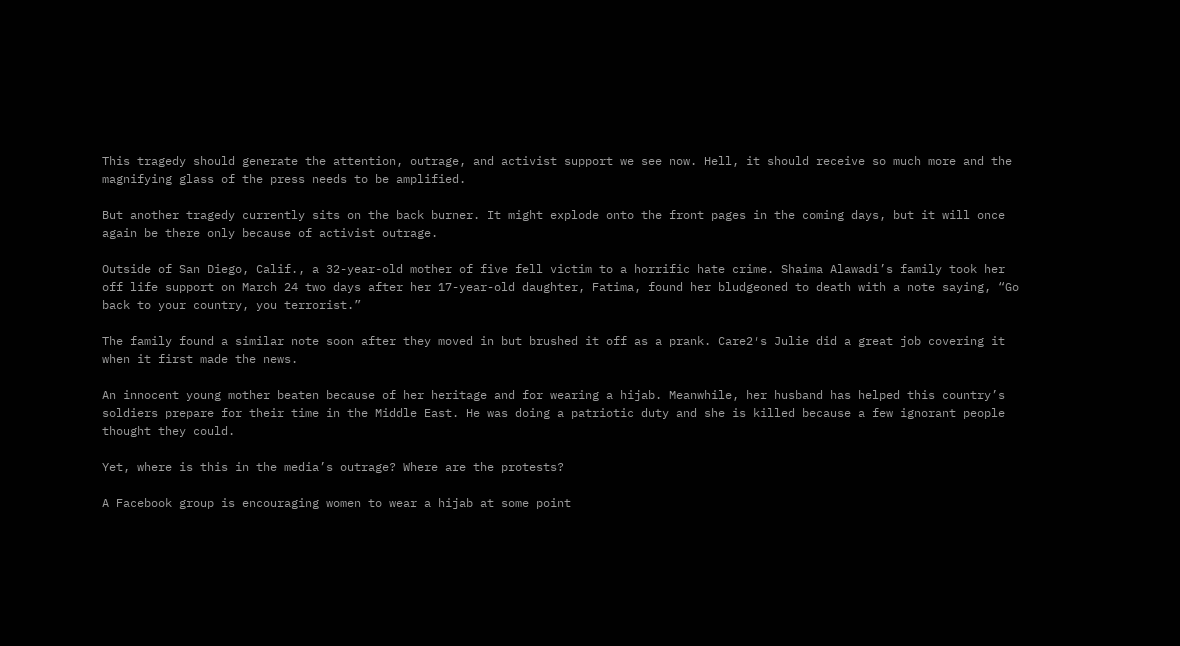This tragedy should generate the attention, outrage, and activist support we see now. Hell, it should receive so much more and the magnifying glass of the press needs to be amplified.

But another tragedy currently sits on the back burner. It might explode onto the front pages in the coming days, but it will once again be there only because of activist outrage.

Outside of San Diego, Calif., a 32-year-old mother of five fell victim to a horrific hate crime. Shaima Alawadi’s family took her off life support on March 24 two days after her 17-year-old daughter, Fatima, found her bludgeoned to death with a note saying, “Go back to your country, you terrorist.”

The family found a similar note soon after they moved in but brushed it off as a prank. Care2′s Julie did a great job covering it when it first made the news.

An innocent young mother beaten because of her heritage and for wearing a hijab. Meanwhile, her husband has helped this country’s soldiers prepare for their time in the Middle East. He was doing a patriotic duty and she is killed because a few ignorant people thought they could.

Yet, where is this in the media’s outrage? Where are the protests?

A Facebook group is encouraging women to wear a hijab at some point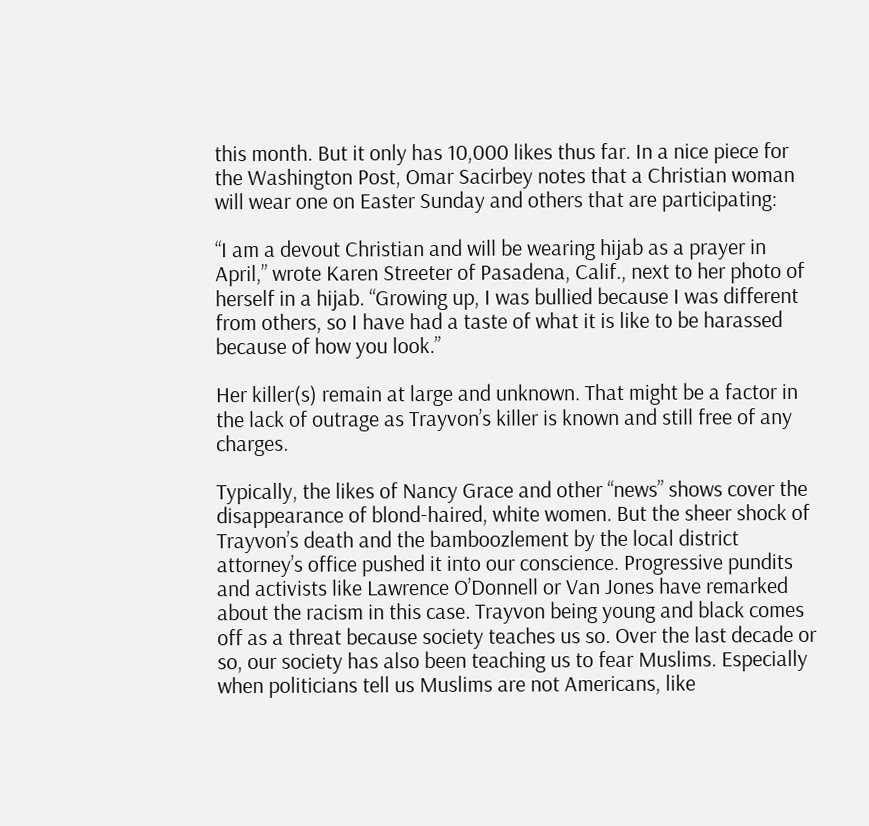this month. But it only has 10,000 likes thus far. In a nice piece for the Washington Post, Omar Sacirbey notes that a Christian woman will wear one on Easter Sunday and others that are participating:

“I am a devout Christian and will be wearing hijab as a prayer in April,” wrote Karen Streeter of Pasadena, Calif., next to her photo of herself in a hijab. “Growing up, I was bullied because I was different from others, so I have had a taste of what it is like to be harassed because of how you look.”

Her killer(s) remain at large and unknown. That might be a factor in the lack of outrage as Trayvon’s killer is known and still free of any charges.

Typically, the likes of Nancy Grace and other “news” shows cover the disappearance of blond-haired, white women. But the sheer shock of Trayvon’s death and the bamboozlement by the local district attorney’s office pushed it into our conscience. Progressive pundits and activists like Lawrence O’Donnell or Van Jones have remarked about the racism in this case. Trayvon being young and black comes off as a threat because society teaches us so. Over the last decade or so, our society has also been teaching us to fear Muslims. Especially when politicians tell us Muslims are not Americans, like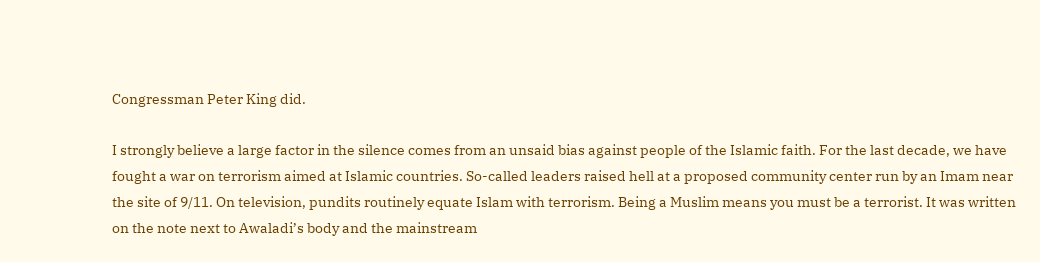Congressman Peter King did.

I strongly believe a large factor in the silence comes from an unsaid bias against people of the Islamic faith. For the last decade, we have fought a war on terrorism aimed at Islamic countries. So-called leaders raised hell at a proposed community center run by an Imam near the site of 9/11. On television, pundits routinely equate Islam with terrorism. Being a Muslim means you must be a terrorist. It was written on the note next to Awaladi’s body and the mainstream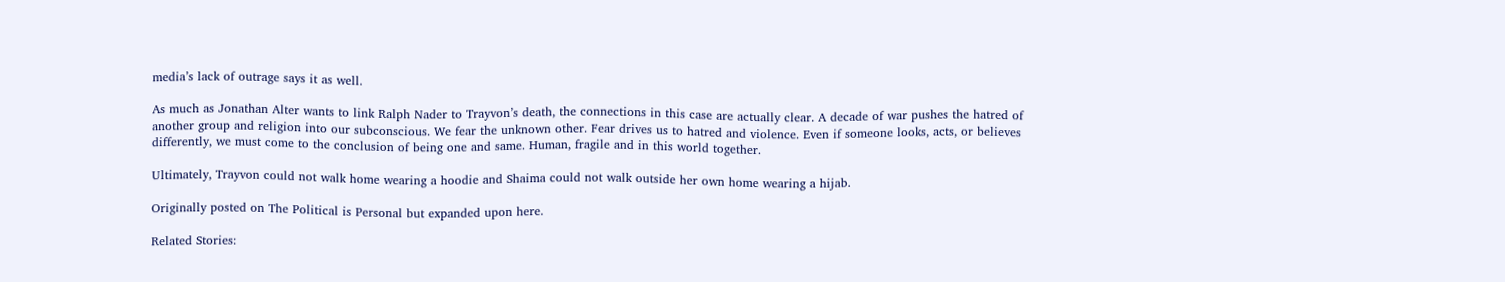media’s lack of outrage says it as well.

As much as Jonathan Alter wants to link Ralph Nader to Trayvon’s death, the connections in this case are actually clear. A decade of war pushes the hatred of another group and religion into our subconscious. We fear the unknown other. Fear drives us to hatred and violence. Even if someone looks, acts, or believes differently, we must come to the conclusion of being one and same. Human, fragile and in this world together.

Ultimately, Trayvon could not walk home wearing a hoodie and Shaima could not walk outside her own home wearing a hijab.

Originally posted on The Political is Personal but expanded upon here.

Related Stories: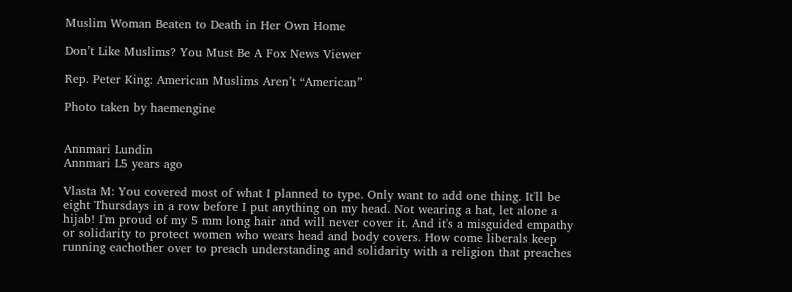Muslim Woman Beaten to Death in Her Own Home

Don’t Like Muslims? You Must Be A Fox News Viewer

Rep. Peter King: American Muslims Aren’t “American”

Photo taken by haemengine


Annmari Lundin
Annmari L5 years ago

Vlasta M: You covered most of what I planned to type. Only want to add one thing. It'll be eight Thursdays in a row before I put anything on my head. Not wearing a hat, let alone a hijab! I'm proud of my 5 mm long hair and will never cover it. And it's a misguided empathy or solidarity to protect women who wears head and body covers. How come liberals keep running eachother over to preach understanding and solidarity with a religion that preaches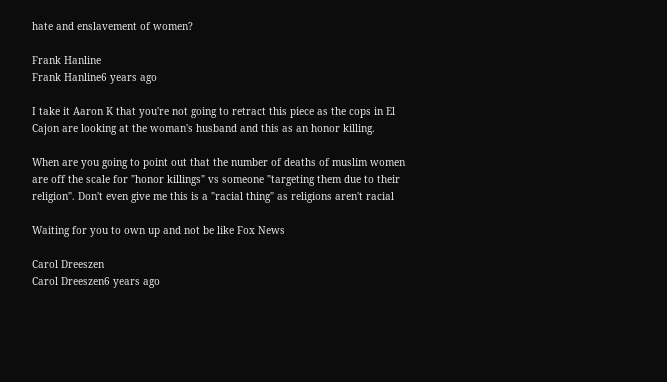hate and enslavement of women?

Frank Hanline
Frank Hanline6 years ago

I take it Aaron K that you're not going to retract this piece as the cops in El Cajon are looking at the woman's husband and this as an honor killing.

When are you going to point out that the number of deaths of muslim women are off the scale for "honor killings" vs someone "targeting them due to their religion". Don't even give me this is a "racial thing" as religions aren't racial

Waiting for you to own up and not be like Fox News

Carol Dreeszen
Carol Dreeszen6 years ago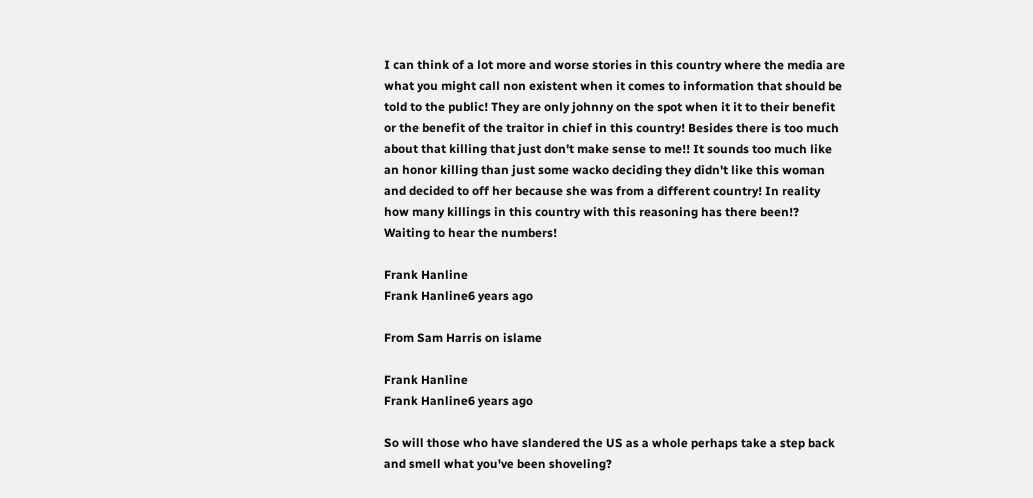I can think of a lot more and worse stories in this country where the media are what you might call non existent when it comes to information that should be told to the public! They are only johnny on the spot when it it to their benefit or the benefit of the traitor in chief in this country! Besides there is too much about that killing that just don't make sense to me!! It sounds too much like an honor killing than just some wacko deciding they didn't like this woman and decided to off her because she was from a different country! In reality how many killings in this country with this reasoning has there been!? Waiting to hear the numbers!

Frank Hanline
Frank Hanline6 years ago

From Sam Harris on islame

Frank Hanline
Frank Hanline6 years ago

So will those who have slandered the US as a whole perhaps take a step back and smell what you've been shoveling?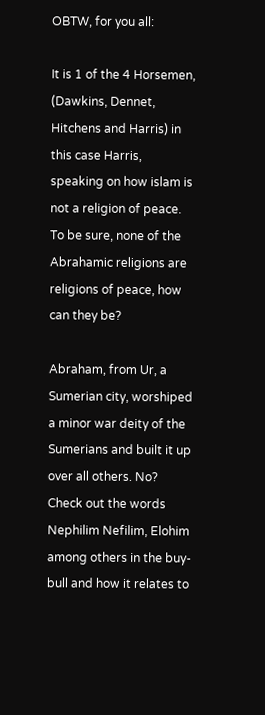OBTW, for you all:

It is 1 of the 4 Horsemen, (Dawkins, Dennet, Hitchens and Harris) in this case Harris, speaking on how islam is not a religion of peace. To be sure, none of the Abrahamic religions are religions of peace, how can they be?

Abraham, from Ur, a Sumerian city, worshiped a minor war deity of the Sumerians and built it up over all others. No? Check out the words Nephilim Nefilim, Elohim among others in the buy-bull and how it relates to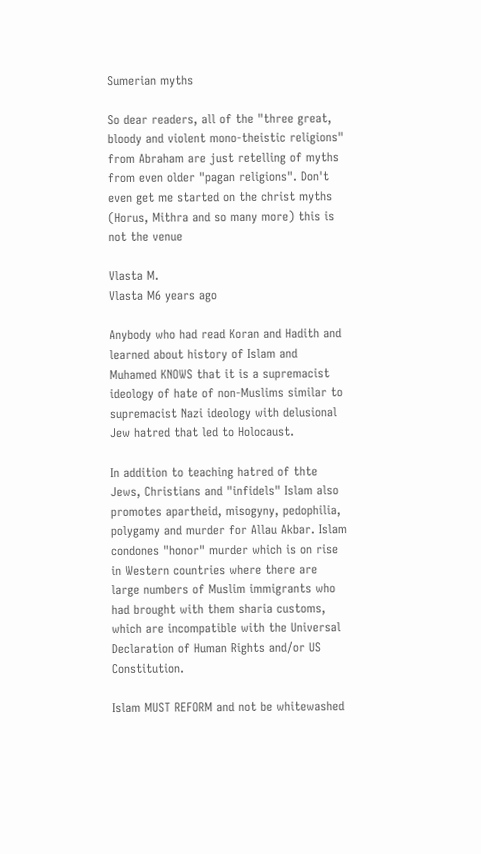Sumerian myths

So dear readers, all of the "three great, bloody and violent mono-theistic religions" from Abraham are just retelling of myths from even older "pagan religions". Don't even get me started on the christ myths (Horus, Mithra and so many more) this is not the venue

Vlasta M.
Vlasta M6 years ago

Anybody who had read Koran and Hadith and learned about history of Islam and Muhamed KNOWS that it is a supremacist ideology of hate of non-Muslims similar to supremacist Nazi ideology with delusional Jew hatred that led to Holocaust.

In addition to teaching hatred of thte Jews, Christians and "infidels" Islam also promotes apartheid, misogyny, pedophilia, polygamy and murder for Allau Akbar. Islam condones "honor" murder which is on rise in Western countries where there are large numbers of Muslim immigrants who had brought with them sharia customs, which are incompatible with the Universal Declaration of Human Rights and/or US Constitution.

Islam MUST REFORM and not be whitewashed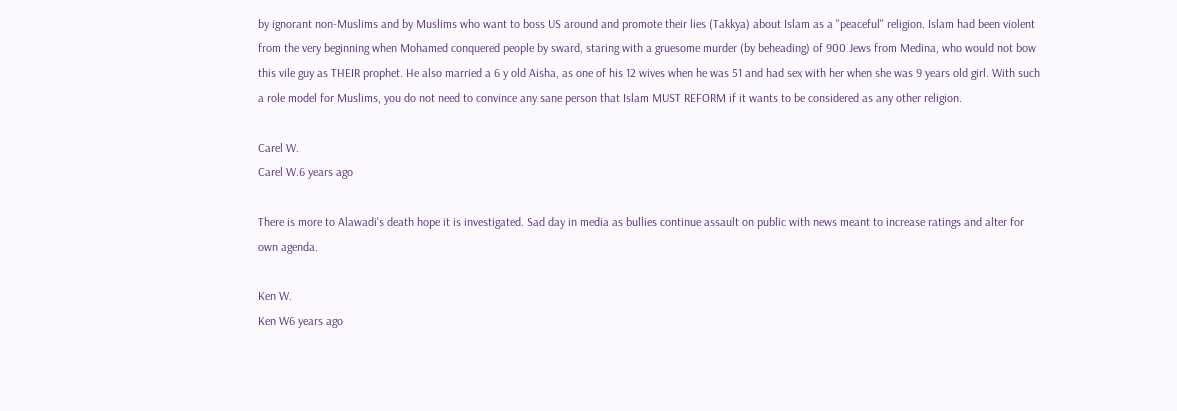by ignorant non-Muslims and by Muslims who want to boss US around and promote their lies (Takkya) about Islam as a "peaceful" religion. Islam had been violent from the very beginning when Mohamed conquered people by sward, staring with a gruesome murder (by beheading) of 900 Jews from Medina, who would not bow this vile guy as THEIR prophet. He also married a 6 y old Aisha, as one of his 12 wives when he was 51 and had sex with her when she was 9 years old girl. With such a role model for Muslims, you do not need to convince any sane person that Islam MUST REFORM if it wants to be considered as any other religion.

Carel W.
Carel W.6 years ago

There is more to Alawadi's death hope it is investigated. Sad day in media as bullies continue assault on public with news meant to increase ratings and alter for own agenda.

Ken W.
Ken W6 years ago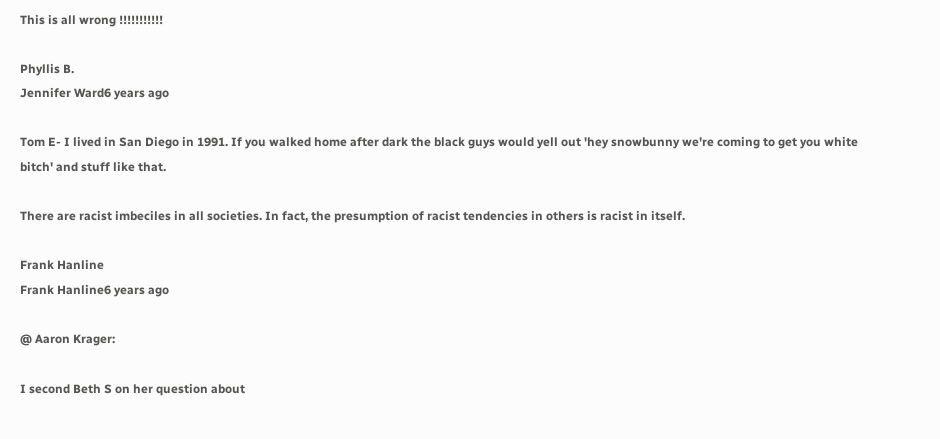This is all wrong !!!!!!!!!!!

Phyllis B.
Jennifer Ward6 years ago

Tom E- I lived in San Diego in 1991. If you walked home after dark the black guys would yell out 'hey snowbunny we're coming to get you white bitch' and stuff like that.

There are racist imbeciles in all societies. In fact, the presumption of racist tendencies in others is racist in itself.

Frank Hanline
Frank Hanline6 years ago

@ Aaron Krager:

I second Beth S on her question about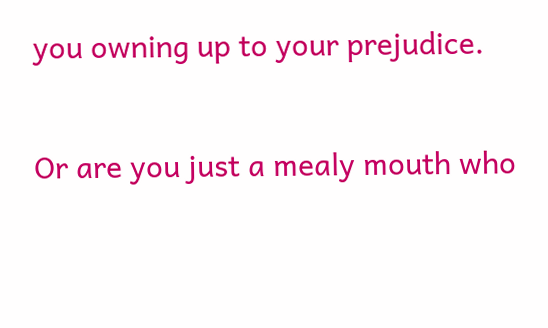you owning up to your prejudice.

Or are you just a mealy mouth who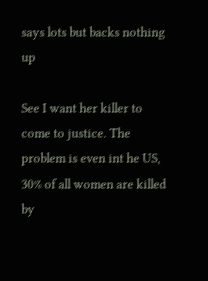says lots but backs nothing up

See I want her killer to come to justice. The problem is even int he US, 30% of all women are killed by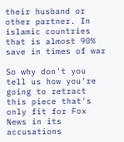their husband or other partner. In islamic countries that is almost 90% save in times of war

So why don't you tell us how you're going to retract this piece that's only fit for Fox News in its accusations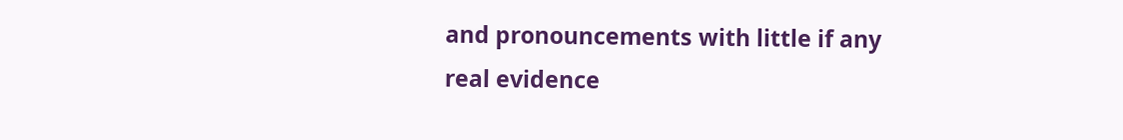and pronouncements with little if any real evidence